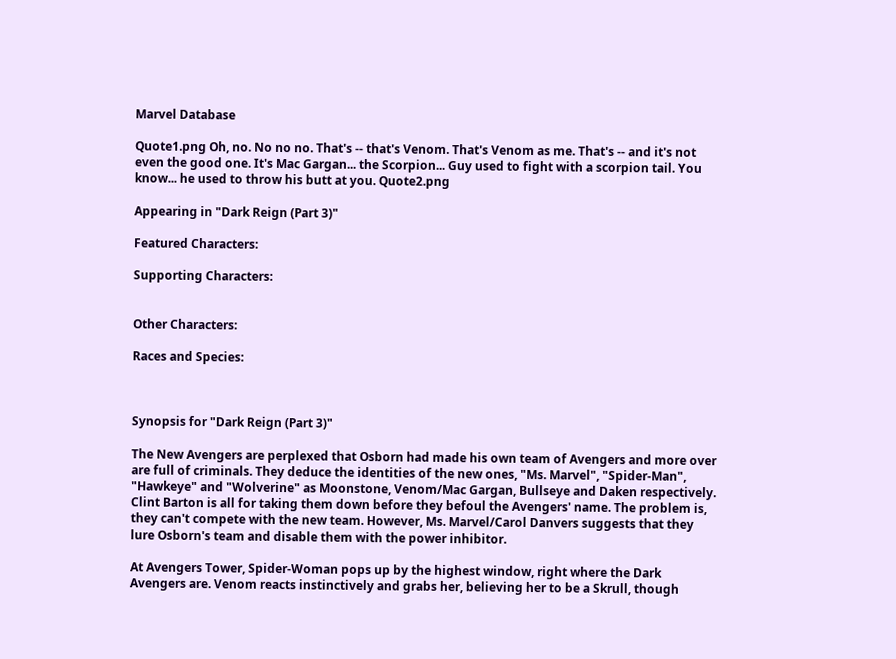Marvel Database

Quote1.png Oh, no. No no no. That's -- that's Venom. That's Venom as me. That's -- and it's not even the good one. It's Mac Gargan... the Scorpion... Guy used to fight with a scorpion tail. You know... he used to throw his butt at you. Quote2.png

Appearing in "Dark Reign (Part 3)"

Featured Characters:

Supporting Characters:


Other Characters:

Races and Species:



Synopsis for "Dark Reign (Part 3)"

The New Avengers are perplexed that Osborn had made his own team of Avengers and more over are full of criminals. They deduce the identities of the new ones, "Ms. Marvel", "Spider-Man", "Hawkeye" and "Wolverine" as Moonstone, Venom/Mac Gargan, Bullseye and Daken respectively. Clint Barton is all for taking them down before they befoul the Avengers' name. The problem is, they can't compete with the new team. However, Ms. Marvel/Carol Danvers suggests that they lure Osborn's team and disable them with the power inhibitor.

At Avengers Tower, Spider-Woman pops up by the highest window, right where the Dark Avengers are. Venom reacts instinctively and grabs her, believing her to be a Skrull, though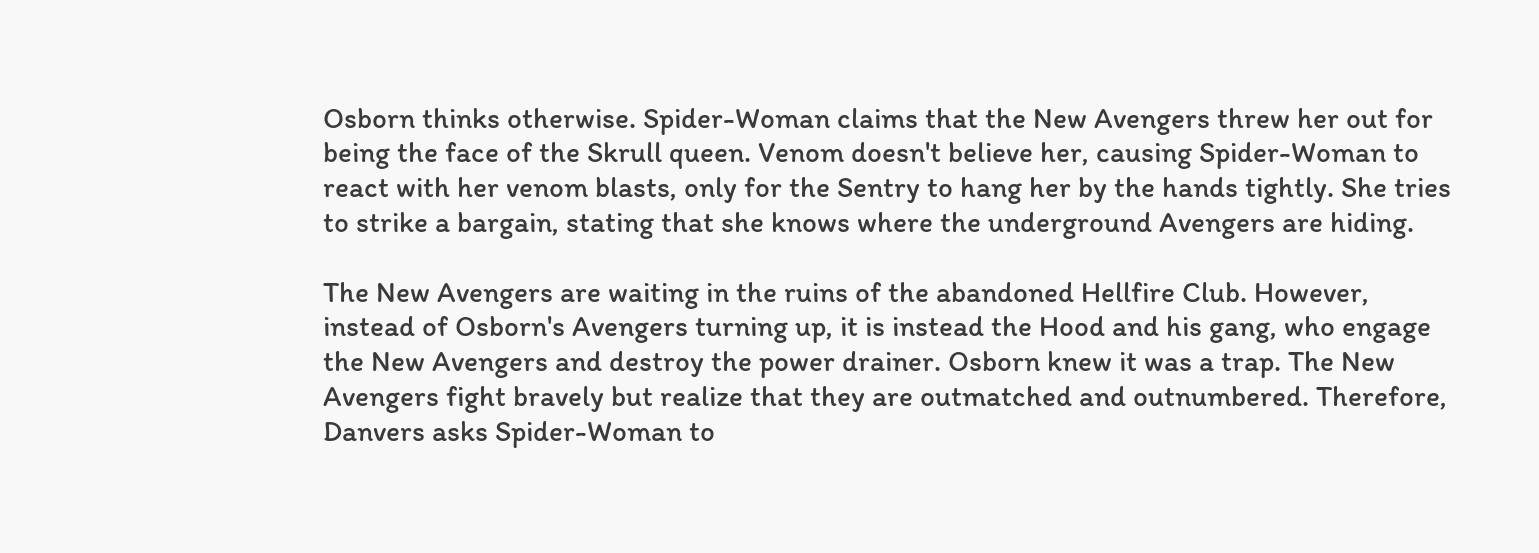Osborn thinks otherwise. Spider-Woman claims that the New Avengers threw her out for being the face of the Skrull queen. Venom doesn't believe her, causing Spider-Woman to react with her venom blasts, only for the Sentry to hang her by the hands tightly. She tries to strike a bargain, stating that she knows where the underground Avengers are hiding.

The New Avengers are waiting in the ruins of the abandoned Hellfire Club. However, instead of Osborn's Avengers turning up, it is instead the Hood and his gang, who engage the New Avengers and destroy the power drainer. Osborn knew it was a trap. The New Avengers fight bravely but realize that they are outmatched and outnumbered. Therefore, Danvers asks Spider-Woman to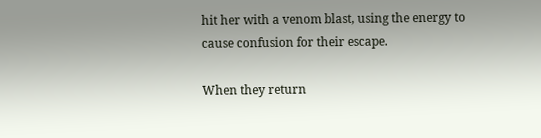hit her with a venom blast, using the energy to cause confusion for their escape.

When they return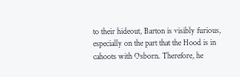to their hideout, Barton is visibly furious, especially on the part that the Hood is in cahoots with Osborn. Therefore, he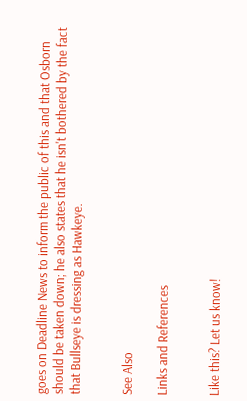goes on Deadline News to inform the public of this and that Osborn should be taken down; he also states that he isn't bothered by the fact that Bullseye is dressing as Hawkeye.


See Also

Links and References


Like this? Let us know!